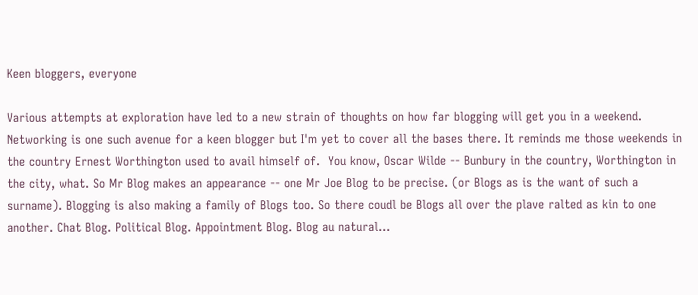Keen bloggers, everyone

Various attempts at exploration have led to a new strain of thoughts on how far blogging will get you in a weekend. Networking is one such avenue for a keen blogger but I'm yet to cover all the bases there. It reminds me those weekends in the country Ernest Worthington used to avail himself of.  You know, Oscar Wilde -- Bunbury in the country, Worthington in the city, what. So Mr Blog makes an appearance -- one Mr Joe Blog to be precise. (or Blogs as is the want of such a surname). Blogging is also making a family of Blogs too. So there coudl be Blogs all over the plave ralted as kin to one another. Chat Blog. Political Blog. Appointment Blog. Blog au natural...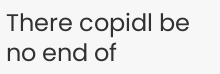There copidl be no end of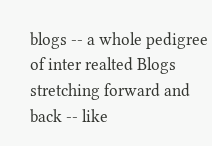blogs -- a whole pedigree of inter realted Blogs stretching forward and back -- like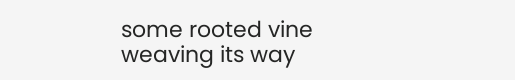some rooted vine weaving its way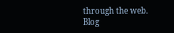through the web. Blog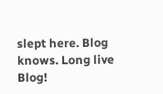slept here. Blog knows. Long live Blog!